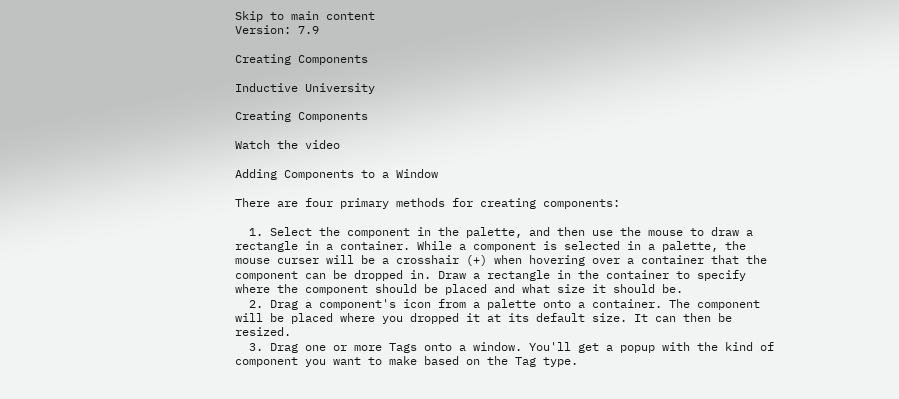Skip to main content
Version: 7.9

Creating Components

Inductive University

Creating Components

Watch the video

Adding Components to a Window

There are four primary methods for creating components:

  1. Select the component in the palette, and then use the mouse to draw a rectangle in a container. While a component is selected in a palette, the mouse curser will be a crosshair (+) when hovering over a container that the component can be dropped in. Draw a rectangle in the container to specify where the component should be placed and what size it should be.
  2. Drag a component's icon from a palette onto a container. The component will be placed where you dropped it at its default size. It can then be resized.
  3. Drag one or more Tags onto a window. You'll get a popup with the kind of component you want to make based on the Tag type.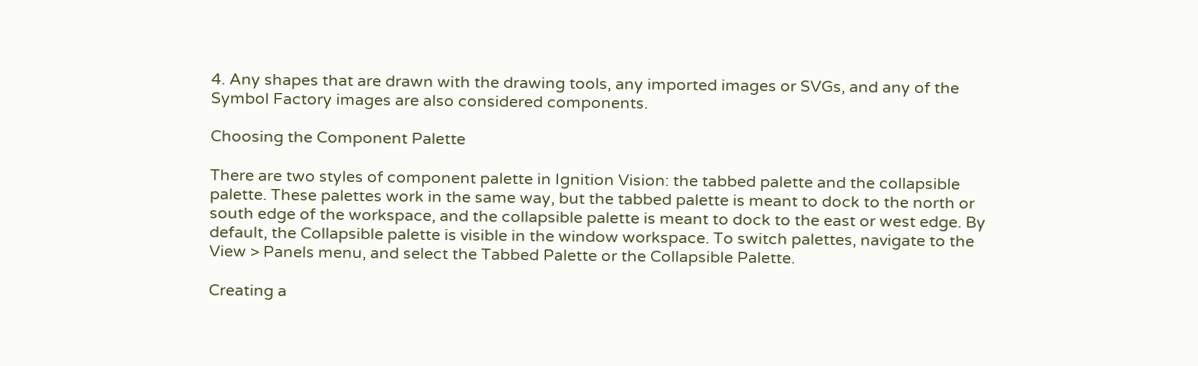4. Any shapes that are drawn with the drawing tools, any imported images or SVGs, and any of the Symbol Factory images are also considered components.

Choosing the Component Palette

There are two styles of component palette in Ignition Vision: the tabbed palette and the collapsible palette. These palettes work in the same way, but the tabbed palette is meant to dock to the north or south edge of the workspace, and the collapsible palette is meant to dock to the east or west edge. By default, the Collapsible palette is visible in the window workspace. To switch palettes, navigate to the View > Panels menu, and select the Tabbed Palette or the Collapsible Palette.

Creating a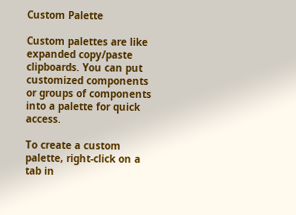Custom Palette

Custom palettes are like expanded copy/paste clipboards. You can put customized components or groups of components into a palette for quick access.

To create a custom palette, right-click on a tab in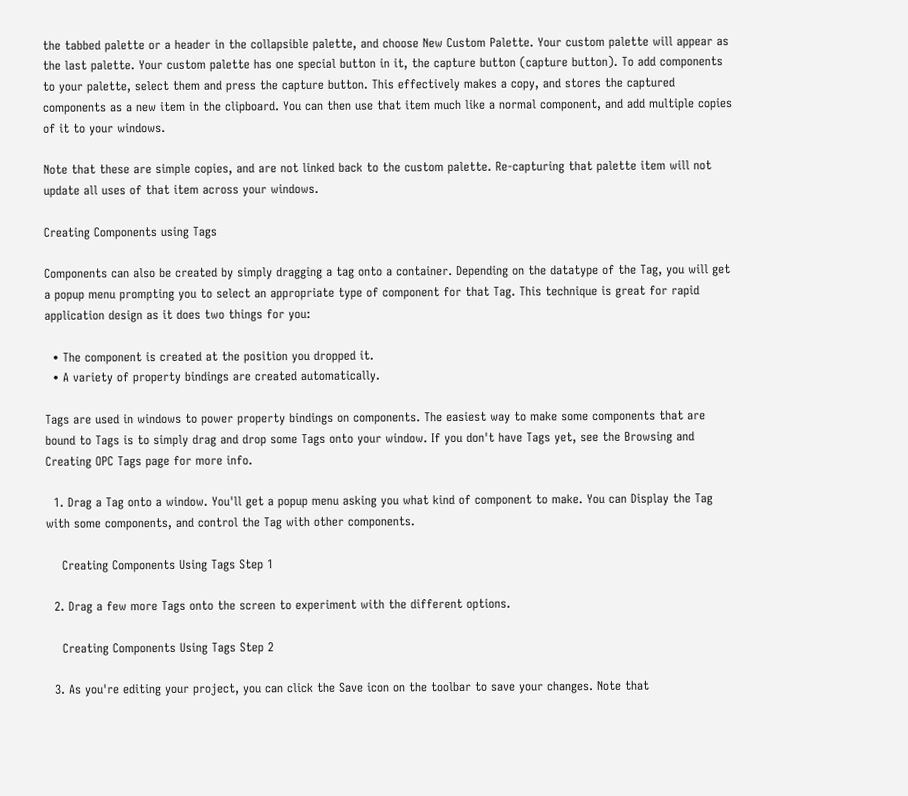the tabbed palette or a header in the collapsible palette, and choose New Custom Palette. Your custom palette will appear as the last palette. Your custom palette has one special button in it, the capture button (capture button). To add components to your palette, select them and press the capture button. This effectively makes a copy, and stores the captured components as a new item in the clipboard. You can then use that item much like a normal component, and add multiple copies of it to your windows.

Note that these are simple copies, and are not linked back to the custom palette. Re-capturing that palette item will not update all uses of that item across your windows.

Creating Components using Tags

Components can also be created by simply dragging a tag onto a container. Depending on the datatype of the Tag, you will get a popup menu prompting you to select an appropriate type of component for that Tag. This technique is great for rapid application design as it does two things for you:

  • The component is created at the position you dropped it.
  • A variety of property bindings are created automatically.

Tags are used in windows to power property bindings on components. The easiest way to make some components that are bound to Tags is to simply drag and drop some Tags onto your window. If you don't have Tags yet, see the Browsing and Creating OPC Tags page for more info.

  1. Drag a Tag onto a window. You'll get a popup menu asking you what kind of component to make. You can Display the Tag with some components, and control the Tag with other components.

    Creating Components Using Tags Step 1

  2. Drag a few more Tags onto the screen to experiment with the different options.

    Creating Components Using Tags Step 2

  3. As you're editing your project, you can click the Save icon on the toolbar to save your changes. Note that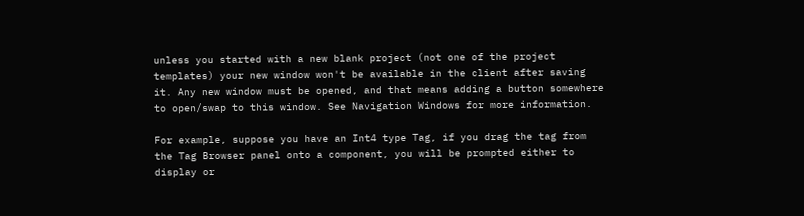unless you started with a new blank project (not one of the project templates) your new window won't be available in the client after saving it. Any new window must be opened, and that means adding a button somewhere to open/swap to this window. See Navigation Windows for more information.

For example, suppose you have an Int4 type Tag, if you drag the tag from the Tag Browser panel onto a component, you will be prompted either to display or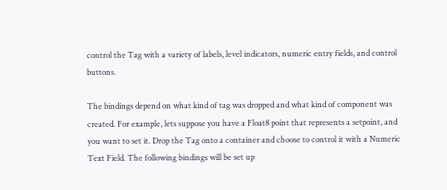control the Tag with a variety of labels, level indicators, numeric entry fields, and control buttons.

The bindings depend on what kind of tag was dropped and what kind of component was created. For example, lets suppose you have a Float8 point that represents a setpoint, and you want to set it. Drop the Tag onto a container and choose to control it with a Numeric Text Field. The following bindings will be set up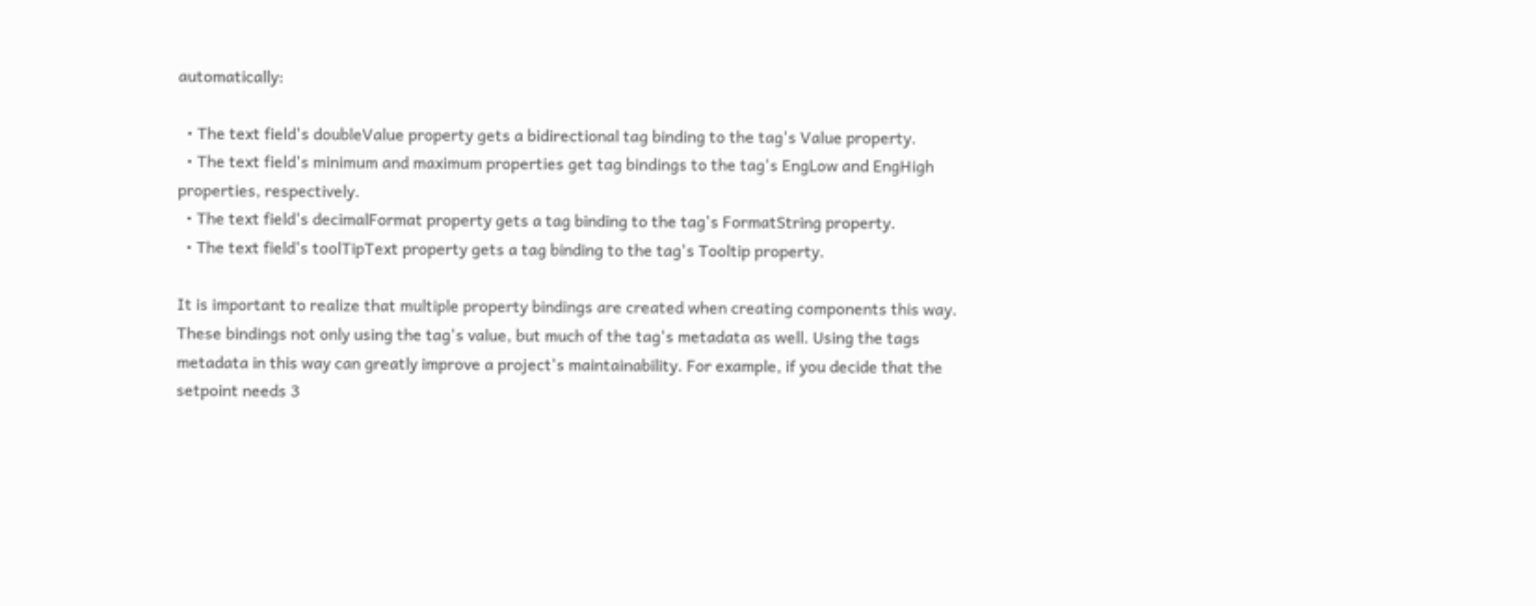automatically:

  • The text field's doubleValue property gets a bidirectional tag binding to the tag's Value property.
  • The text field's minimum and maximum properties get tag bindings to the tag's EngLow and EngHigh properties, respectively.
  • The text field's decimalFormat property gets a tag binding to the tag's FormatString property.
  • The text field's toolTipText property gets a tag binding to the tag's Tooltip property.

It is important to realize that multiple property bindings are created when creating components this way. These bindings not only using the tag's value, but much of the tag's metadata as well. Using the tags metadata in this way can greatly improve a project's maintainability. For example, if you decide that the setpoint needs 3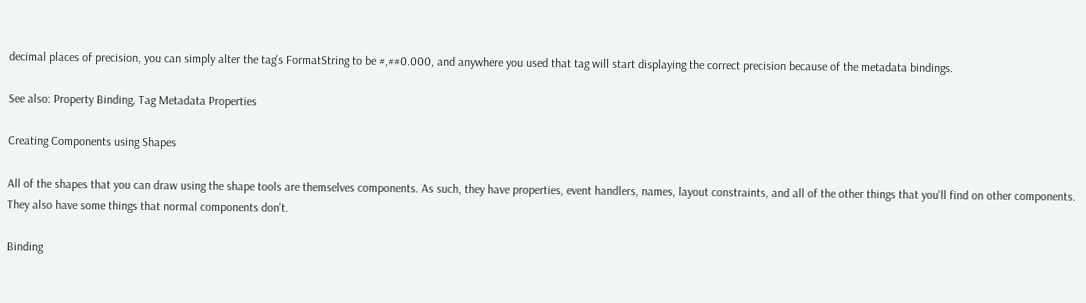decimal places of precision, you can simply alter the tag's FormatString to be #,##0.000, and anywhere you used that tag will start displaying the correct precision because of the metadata bindings.

See also: Property Binding, Tag Metadata Properties

Creating Components using Shapes

All of the shapes that you can draw using the shape tools are themselves components. As such, they have properties, event handlers, names, layout constraints, and all of the other things that you'll find on other components. They also have some things that normal components don't.

Binding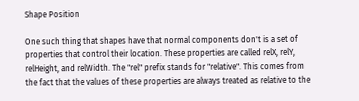Shape Position

One such thing that shapes have that normal components don't is a set of properties that control their location. These properties are called relX, relY, relHeight, and relWidth. The "rel" prefix stands for "relative". This comes from the fact that the values of these properties are always treated as relative to the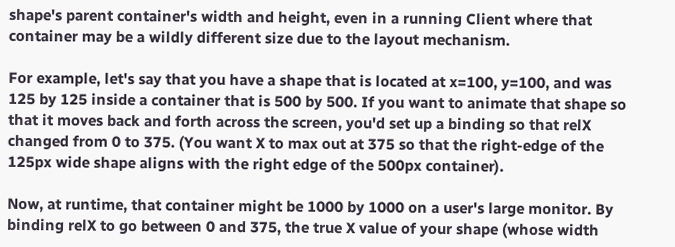shape's parent container's width and height, even in a running Client where that container may be a wildly different size due to the layout mechanism.

For example, let's say that you have a shape that is located at x=100, y=100, and was 125 by 125 inside a container that is 500 by 500. If you want to animate that shape so that it moves back and forth across the screen, you'd set up a binding so that relX changed from 0 to 375. (You want X to max out at 375 so that the right-edge of the 125px wide shape aligns with the right edge of the 500px container).

Now, at runtime, that container might be 1000 by 1000 on a user's large monitor. By binding relX to go between 0 and 375, the true X value of your shape (whose width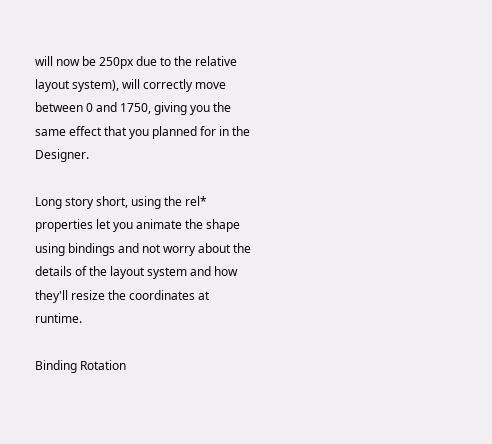will now be 250px due to the relative layout system), will correctly move between 0 and 1750, giving you the same effect that you planned for in the Designer.

Long story short, using the rel* properties let you animate the shape using bindings and not worry about the details of the layout system and how they'll resize the coordinates at runtime.

Binding Rotation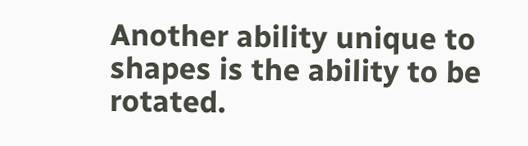Another ability unique to shapes is the ability to be rotated.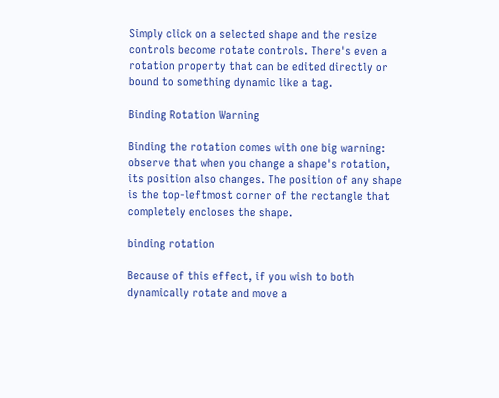Simply click on a selected shape and the resize controls become rotate controls. There's even a rotation property that can be edited directly or bound to something dynamic like a tag.

Binding Rotation Warning

Binding the rotation comes with one big warning: observe that when you change a shape's rotation, its position also changes. The position of any shape is the top-leftmost corner of the rectangle that completely encloses the shape.

binding rotation

Because of this effect, if you wish to both dynamically rotate and move a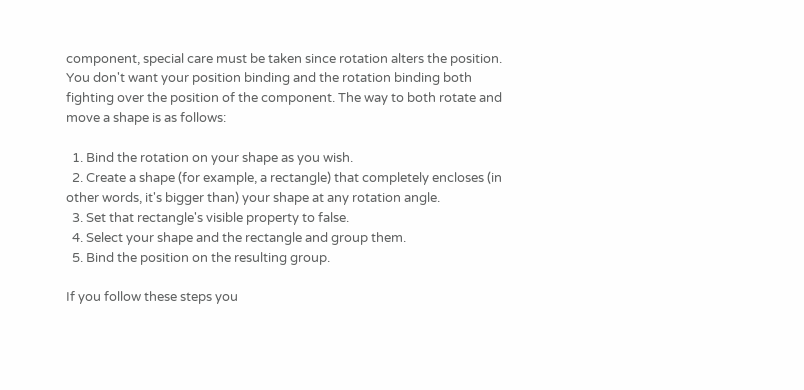component, special care must be taken since rotation alters the position. You don't want your position binding and the rotation binding both fighting over the position of the component. The way to both rotate and move a shape is as follows:

  1. Bind the rotation on your shape as you wish.
  2. Create a shape (for example, a rectangle) that completely encloses (in other words, it's bigger than) your shape at any rotation angle.
  3. Set that rectangle's visible property to false.
  4. Select your shape and the rectangle and group them.
  5. Bind the position on the resulting group.

If you follow these steps you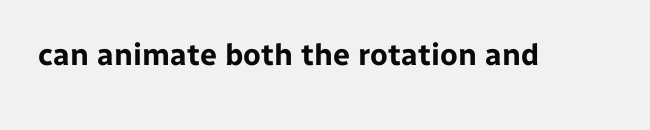can animate both the rotation and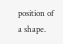position of a shape.